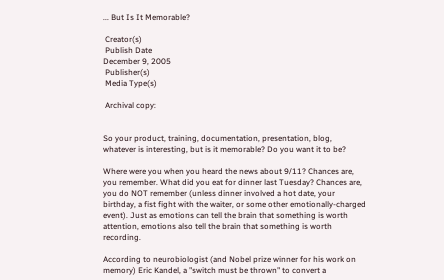... But Is It Memorable?

 Creator(s)
 Publish Date
December 9, 2005
 Publisher(s)
 Media Type(s)

 Archival copy:


So your product, training, documentation, presentation, blog, whatever is interesting, but is it memorable? Do you want it to be?

Where were you when you heard the news about 9/11? Chances are, you remember. What did you eat for dinner last Tuesday? Chances are, you do NOT remember (unless dinner involved a hot date, your birthday, a fist fight with the waiter, or some other emotionally-charged event). Just as emotions can tell the brain that something is worth attention, emotions also tell the brain that something is worth recording.

According to neurobiologist (and Nobel prize winner for his work on memory) Eric Kandel, a "switch must be thrown" to convert a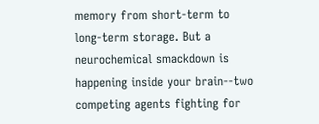memory from short-term to long-term storage. But a neurochemical smackdown is happening inside your brain--two competing agents fighting for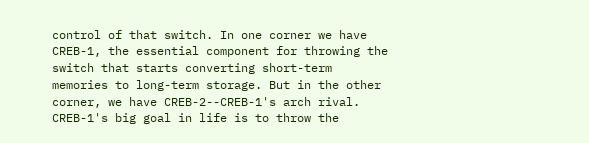control of that switch. In one corner we have CREB-1, the essential component for throwing the switch that starts converting short-term memories to long-term storage. But in the other corner, we have CREB-2--CREB-1's arch rival. CREB-1's big goal in life is to throw the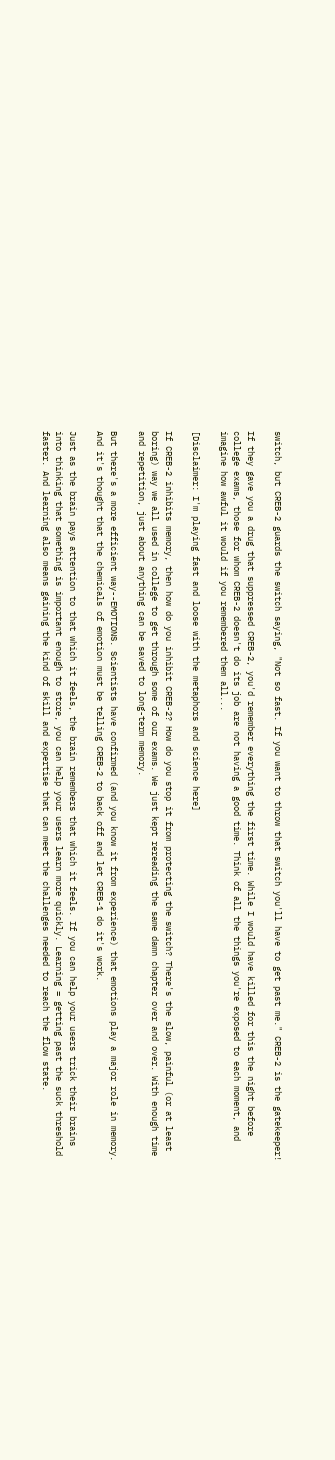switch, but CREB-2 guards the switch saying, "Not so fast. If you want to throw that switch you'll have to get past me." CREB-2 is the gatekeeper!

If they gave you a drug that suppressed CREB-2, you'd remember everything the first time. While I would have killed for this the night before college exams, those for whom CREB-2 doesn't do its job are not having a good time. Think of all the things you're exposed to each moment, and imagine how awful it would if you remembered them all...

[Disclaimer: I'm playing fast and loose with the metaphors and science here]

If CREB-2 inhibits memory, then how do you inhibit CREB-2? How do you stop it from protecting the switch? There's the slow, painful (or at least boring) way we all used in college to get through some of our exams. We just kept rereading the same damn chapter over and over. With enough time and repetition, just about anything can be saved to long-term memory.

But there's a more efficient way--EMOTIONS. Scientists have confirmed (and you know it from experience) that emotions play a major role in memory. And it's thought that the chemicals of emotion must be telling CREB-2 to back off and let CREB-1 do it's work.

Just as the brain pays attention to that which it feels, the brain remembers that which it feels. If you can help your users trick their brains into thinking that something is important enough to store, you can help your users learn more quickly. Learning = getting past the suck threshold faster. And learning also means gaining the kind of skill and expertise that can meet the challenges needed to reach the flow state.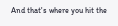And that's where you hit the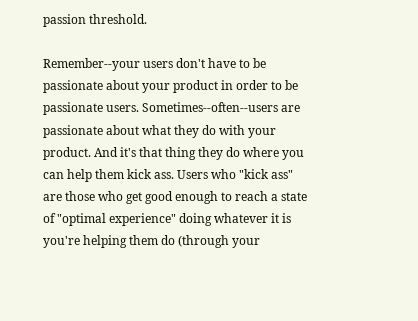passion threshold.

Remember--your users don't have to be passionate about your product in order to be passionate users. Sometimes--often--users are passionate about what they do with your product. And it's that thing they do where you can help them kick ass. Users who "kick ass" are those who get good enough to reach a state of "optimal experience" doing whatever it is you're helping them do (through your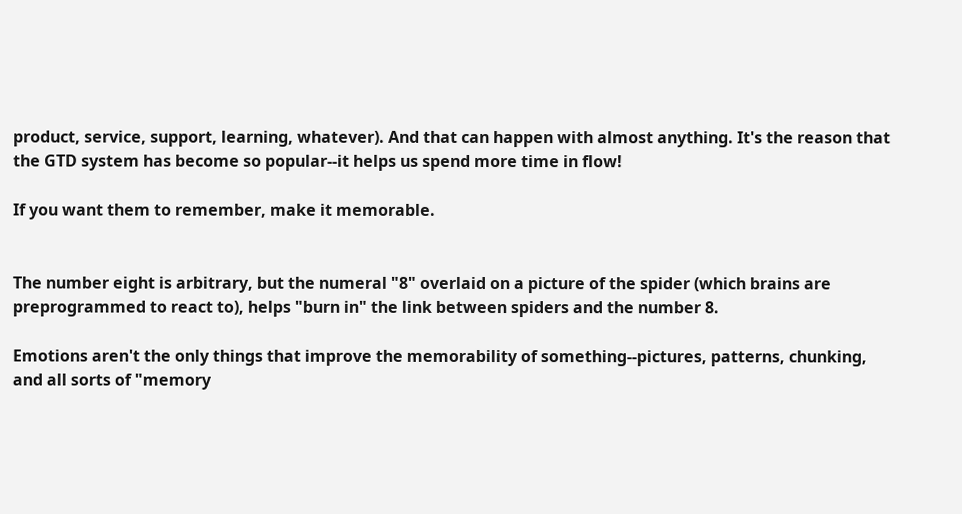product, service, support, learning, whatever). And that can happen with almost anything. It's the reason that the GTD system has become so popular--it helps us spend more time in flow!

If you want them to remember, make it memorable.


The number eight is arbitrary, but the numeral "8" overlaid on a picture of the spider (which brains are preprogrammed to react to), helps "burn in" the link between spiders and the number 8.

Emotions aren't the only things that improve the memorability of something--pictures, patterns, chunking, and all sorts of "memory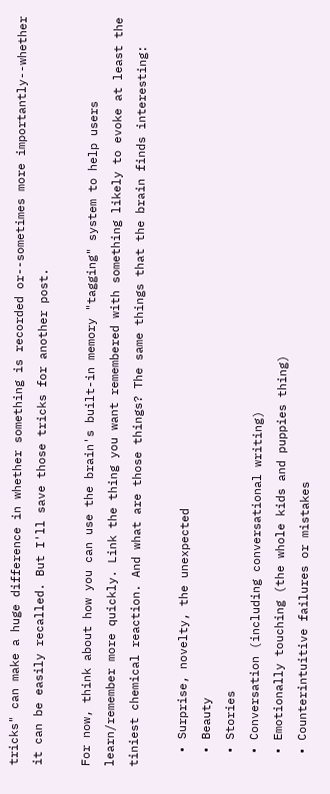tricks" can make a huge difference in whether something is recorded or--sometimes more importantly--whether it can be easily recalled. But I'll save those tricks for another post.

For now, think about how you can use the brain's built-in memory "tagging" system to help users learn/remember more quickly. Link the thing you want remembered with something likely to evoke at least the tiniest chemical reaction. And what are those things? The same things that the brain finds interesting:

  • Surprise, novelty, the unexpected
  • Beauty
  • Stories
  • Conversation (including conversational writing)
  • Emotionally touching (the whole kids and puppies thing)
  • Counterintuitive failures or mistakes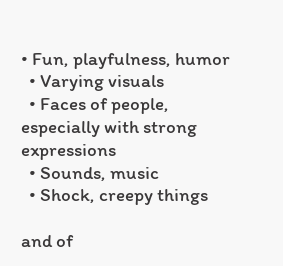• Fun, playfulness, humor
  • Varying visuals
  • Faces of people, especially with strong expressions
  • Sounds, music
  • Shock, creepy things

and of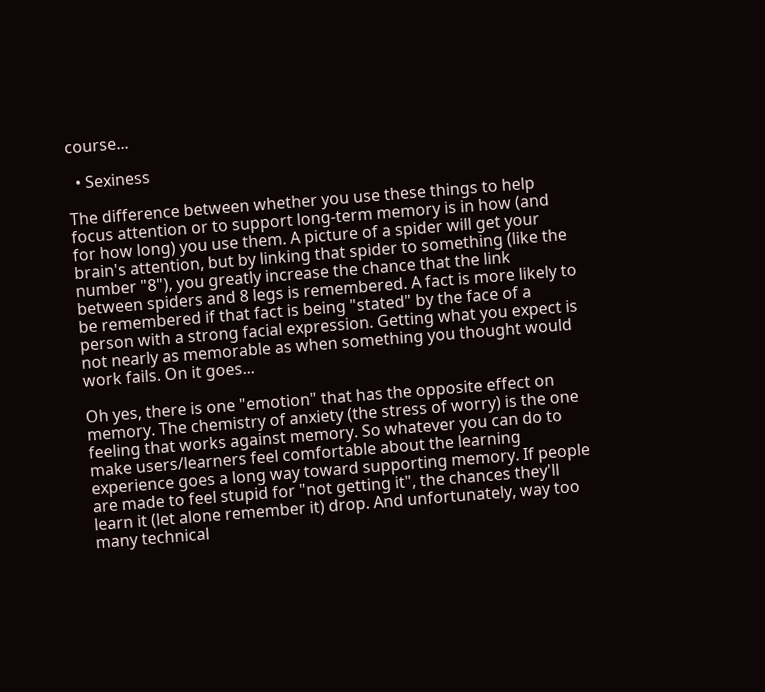course...

  • Sexiness

The difference between whether you use these things to help focus attention or to support long-term memory is in how (and for how long) you use them. A picture of a spider will get your brain's attention, but by linking that spider to something (like the number "8"), you greatly increase the chance that the link between spiders and 8 legs is remembered. A fact is more likely to be remembered if that fact is being "stated" by the face of a person with a strong facial expression. Getting what you expect is not nearly as memorable as when something you thought would work fails. On it goes...

Oh yes, there is one "emotion" that has the opposite effect on memory. The chemistry of anxiety (the stress of worry) is the one feeling that works against memory. So whatever you can do to make users/learners feel comfortable about the learning experience goes a long way toward supporting memory. If people are made to feel stupid for "not getting it", the chances they'll learn it (let alone remember it) drop. And unfortunately, way too many technical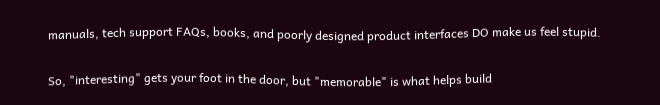manuals, tech support FAQs, books, and poorly designed product interfaces DO make us feel stupid.

So, "interesting" gets your foot in the door, but "memorable" is what helps build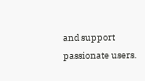and support passionate users.